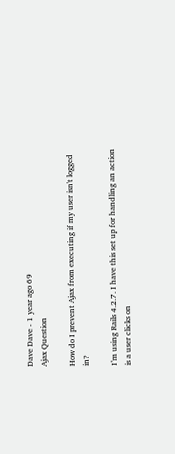Dave Dave - 1 year ago 69
Ajax Question

How do I prevent Ajax from executing if my user isn't logged in?

I’m using Rails 4.2.7. I have this set up for handling an action is a user clicks on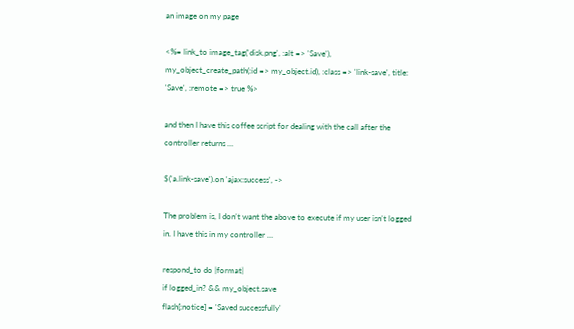an image on my page

<%= link_to image_tag('disk.png', :alt => 'Save'), my_object_create_path(:id => my_object.id), :class => 'link-save', title: 'Save', :remote => true %>

and then I have this coffee script for dealing with the call after the controller returns …

$('a.link-save').on 'ajax:success', ->

The problem is, I don’t want the above to execute if my user isn’t logged in. I have this in my controller …

respond_to do |format|
if logged_in? && my_object.save
flash[:notice] = 'Saved successfully'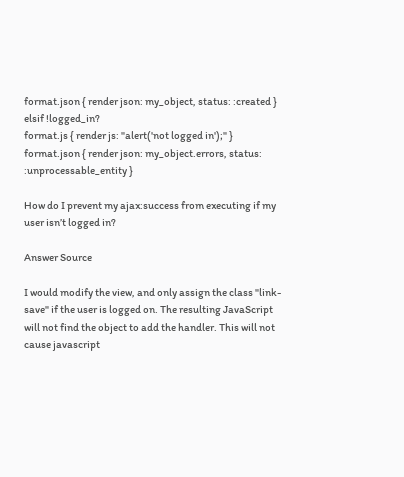format.json { render json: my_object, status: :created }
elsif !logged_in?
format.js { render js: "alert('not logged in');" }
format.json { render json: my_object.errors, status: :unprocessable_entity }

How do I prevent my ajax:success from executing if my user isn’t logged in?

Answer Source

I would modify the view, and only assign the class "link-save" if the user is logged on. The resulting JavaScript will not find the object to add the handler. This will not cause javascript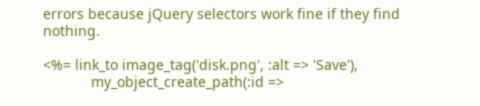errors because jQuery selectors work fine if they find nothing.

<%= link_to image_tag('disk.png', :alt => 'Save'),
            my_object_create_path(:id =>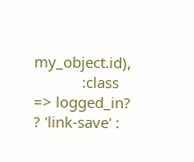my_object.id),
            :class => logged_in? ? 'link-save' :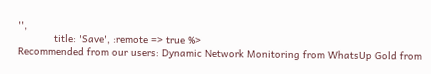'',
            title: 'Save', :remote => true %>
Recommended from our users: Dynamic Network Monitoring from WhatsUp Gold from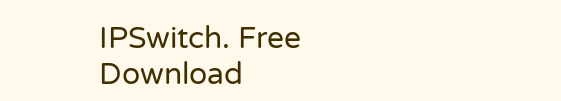IPSwitch. Free Download